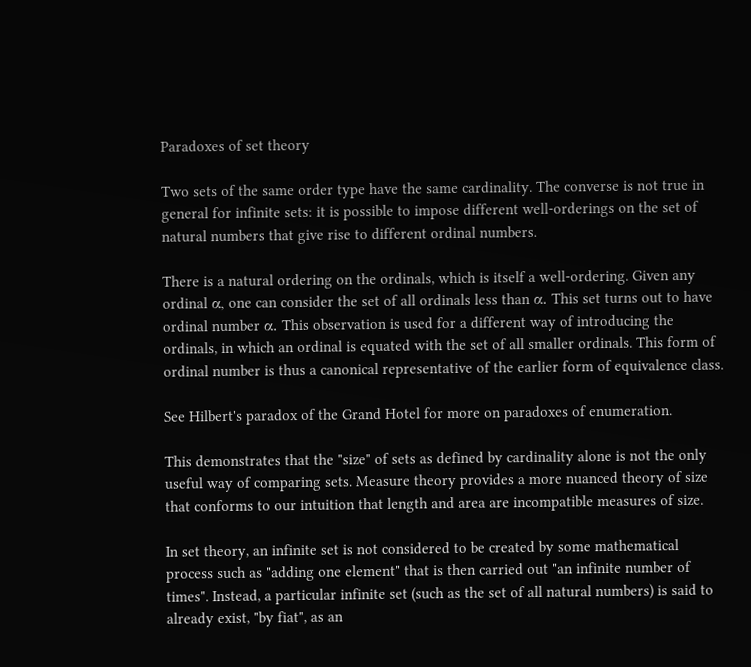Paradoxes of set theory

Two sets of the same order type have the same cardinality. The converse is not true in general for infinite sets: it is possible to impose different well-orderings on the set of natural numbers that give rise to different ordinal numbers.

There is a natural ordering on the ordinals, which is itself a well-ordering. Given any ordinal α, one can consider the set of all ordinals less than α. This set turns out to have ordinal number α. This observation is used for a different way of introducing the ordinals, in which an ordinal is equated with the set of all smaller ordinals. This form of ordinal number is thus a canonical representative of the earlier form of equivalence class.

See Hilbert's paradox of the Grand Hotel for more on paradoxes of enumeration.

This demonstrates that the "size" of sets as defined by cardinality alone is not the only useful way of comparing sets. Measure theory provides a more nuanced theory of size that conforms to our intuition that length and area are incompatible measures of size.

In set theory, an infinite set is not considered to be created by some mathematical process such as "adding one element" that is then carried out "an infinite number of times". Instead, a particular infinite set (such as the set of all natural numbers) is said to already exist, "by fiat", as an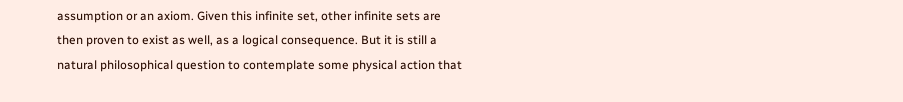assumption or an axiom. Given this infinite set, other infinite sets are then proven to exist as well, as a logical consequence. But it is still a natural philosophical question to contemplate some physical action that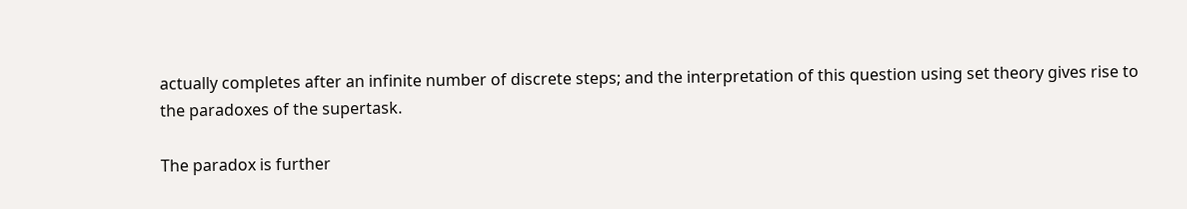actually completes after an infinite number of discrete steps; and the interpretation of this question using set theory gives rise to the paradoxes of the supertask.

The paradox is further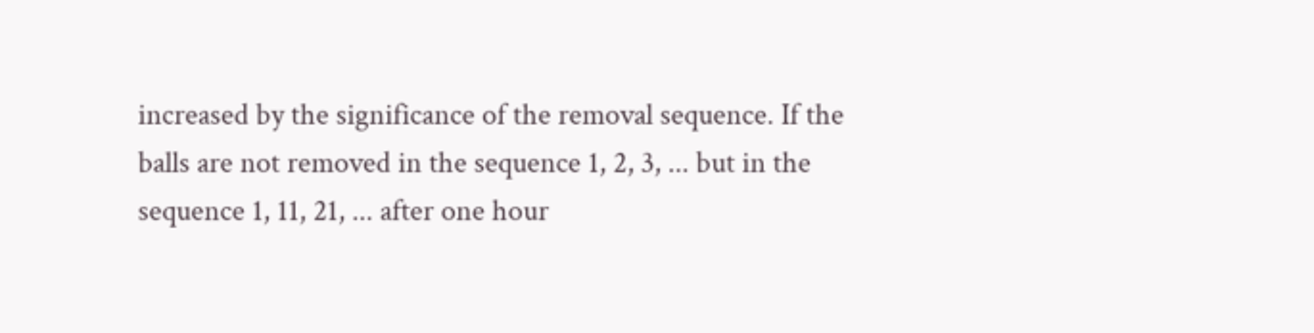increased by the significance of the removal sequence. If the balls are not removed in the sequence 1, 2, 3, ... but in the sequence 1, 11, 21, ... after one hour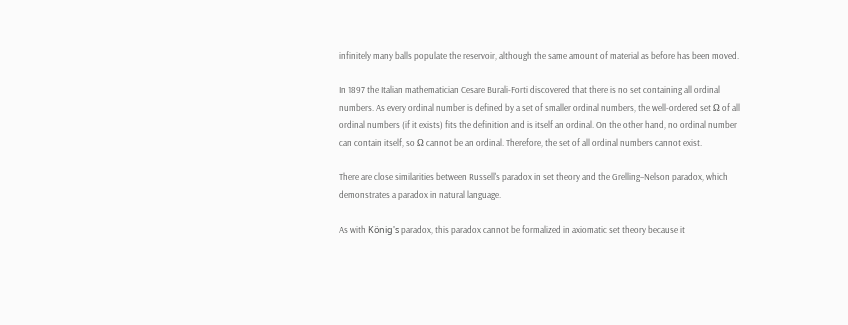infinitely many balls populate the reservoir, although the same amount of material as before has been moved.

In 1897 the Italian mathematician Cesare Burali-Forti discovered that there is no set containing all ordinal numbers. As every ordinal number is defined by a set of smaller ordinal numbers, the well-ordered set Ω of all ordinal numbers (if it exists) fits the definition and is itself an ordinal. On the other hand, no ordinal number can contain itself, so Ω cannot be an ordinal. Therefore, the set of all ordinal numbers cannot exist.

There are close similarities between Russell's paradox in set theory and the Grelling–Nelson paradox, which demonstrates a paradox in natural language.

As with König's paradox, this paradox cannot be formalized in axiomatic set theory because it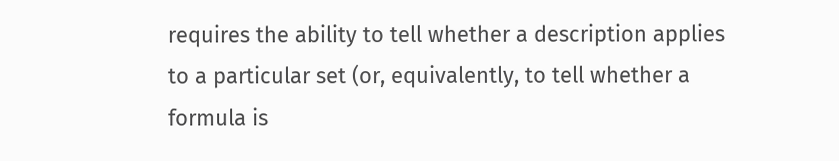requires the ability to tell whether a description applies to a particular set (or, equivalently, to tell whether a formula is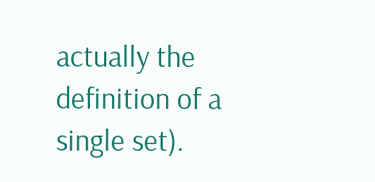actually the definition of a single set).